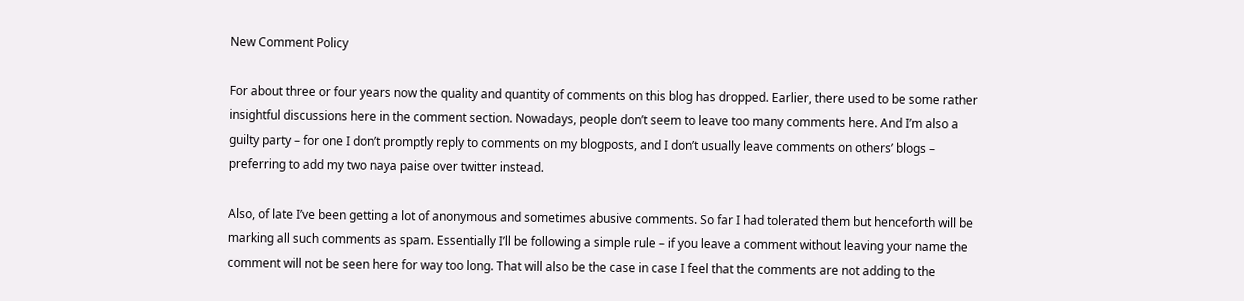New Comment Policy

For about three or four years now the quality and quantity of comments on this blog has dropped. Earlier, there used to be some rather insightful discussions here in the comment section. Nowadays, people don’t seem to leave too many comments here. And I’m also a guilty party – for one I don’t promptly reply to comments on my blogposts, and I don’t usually leave comments on others’ blogs – preferring to add my two naya paise over twitter instead.

Also, of late I’ve been getting a lot of anonymous and sometimes abusive comments. So far I had tolerated them but henceforth will be marking all such comments as spam. Essentially I’ll be following a simple rule – if you leave a comment without leaving your name the comment will not be seen here for way too long. That will also be the case in case I feel that the comments are not adding to the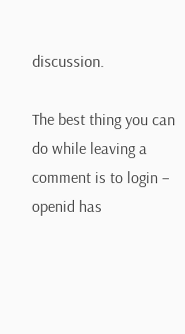discussion.

The best thing you can do while leaving a comment is to login – openid has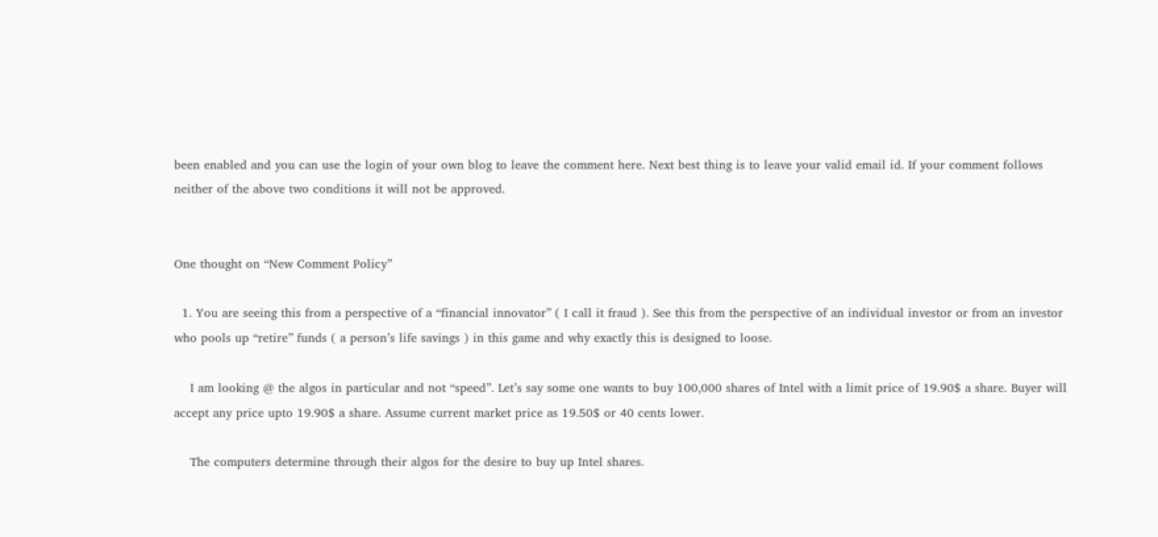been enabled and you can use the login of your own blog to leave the comment here. Next best thing is to leave your valid email id. If your comment follows neither of the above two conditions it will not be approved.


One thought on “New Comment Policy”

  1. You are seeing this from a perspective of a “financial innovator” ( I call it fraud ). See this from the perspective of an individual investor or from an investor who pools up “retire” funds ( a person’s life savings ) in this game and why exactly this is designed to loose.

    I am looking @ the algos in particular and not “speed”. Let’s say some one wants to buy 100,000 shares of Intel with a limit price of 19.90$ a share. Buyer will accept any price upto 19.90$ a share. Assume current market price as 19.50$ or 40 cents lower.

    The computers determine through their algos for the desire to buy up Intel shares.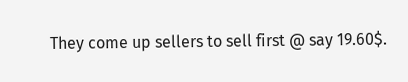They come up sellers to sell first @ say 19.60$.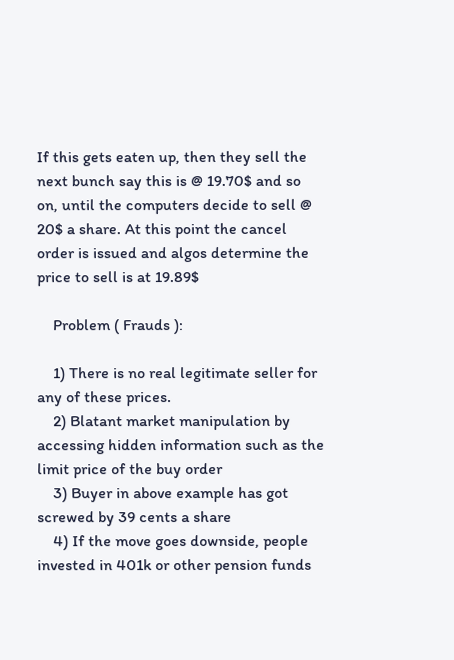If this gets eaten up, then they sell the next bunch say this is @ 19.70$ and so on, until the computers decide to sell @ 20$ a share. At this point the cancel order is issued and algos determine the price to sell is at 19.89$

    Problem ( Frauds ):

    1) There is no real legitimate seller for any of these prices.
    2) Blatant market manipulation by accessing hidden information such as the limit price of the buy order
    3) Buyer in above example has got screwed by 39 cents a share
    4) If the move goes downside, people invested in 401k or other pension funds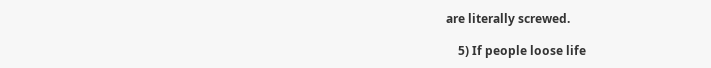are literally screwed.

    5) If people loose life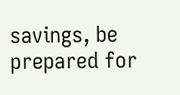savings, be prepared for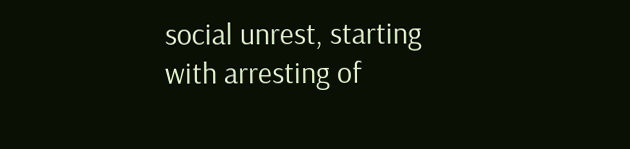social unrest, starting with arresting of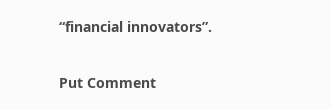“financial innovators”.

Put Comment